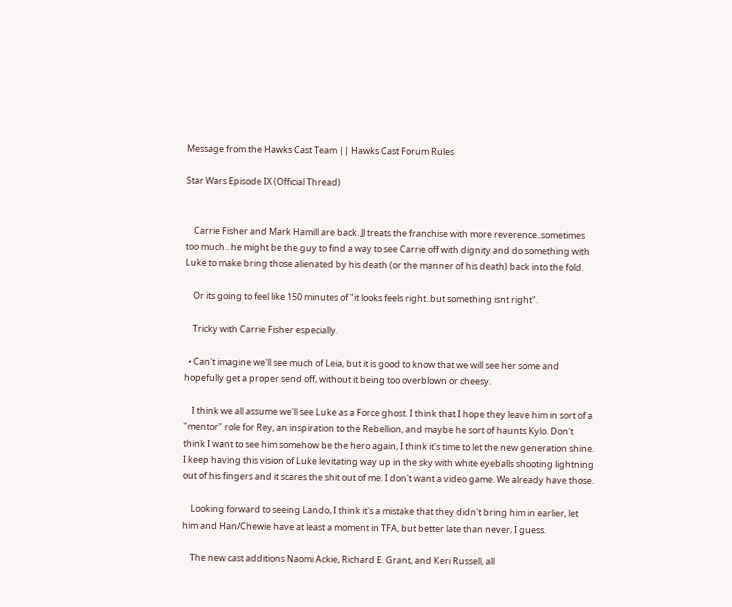Message from the Hawks Cast Team || Hawks Cast Forum Rules

Star Wars Episode IX (Official Thread)


    Carrie Fisher and Mark Hamill are back. JJ treats the franchise with more reverence..sometimes too much.. he might be the guy to find a way to see Carrie off with dignity and do something with Luke to make bring those alienated by his death (or the manner of his death) back into the fold.

    Or its going to feel like 150 minutes of "it looks feels right..but something isnt right".

    Tricky with Carrie Fisher especially.

  • Can't imagine we'll see much of Leia, but it is good to know that we will see her some and hopefully get a proper send off, without it being too overblown or cheesy.

    I think we all assume we'll see Luke as a Force ghost. I think that I hope they leave him in sort of a "mentor" role for Rey, an inspiration to the Rebellion, and maybe he sort of haunts Kylo. Don't think I want to see him somehow be the hero again, I think it's time to let the new generation shine. I keep having this vision of Luke levitating way up in the sky with white eyeballs shooting lightning out of his fingers and it scares the shit out of me. I don't want a video game. We already have those.

    Looking forward to seeing Lando, I think it's a mistake that they didn't bring him in earlier, let him and Han/Chewie have at least a moment in TFA, but better late than never, I guess.

    The new cast additions Naomi Ackie, Richard E. Grant, and Keri Russell, all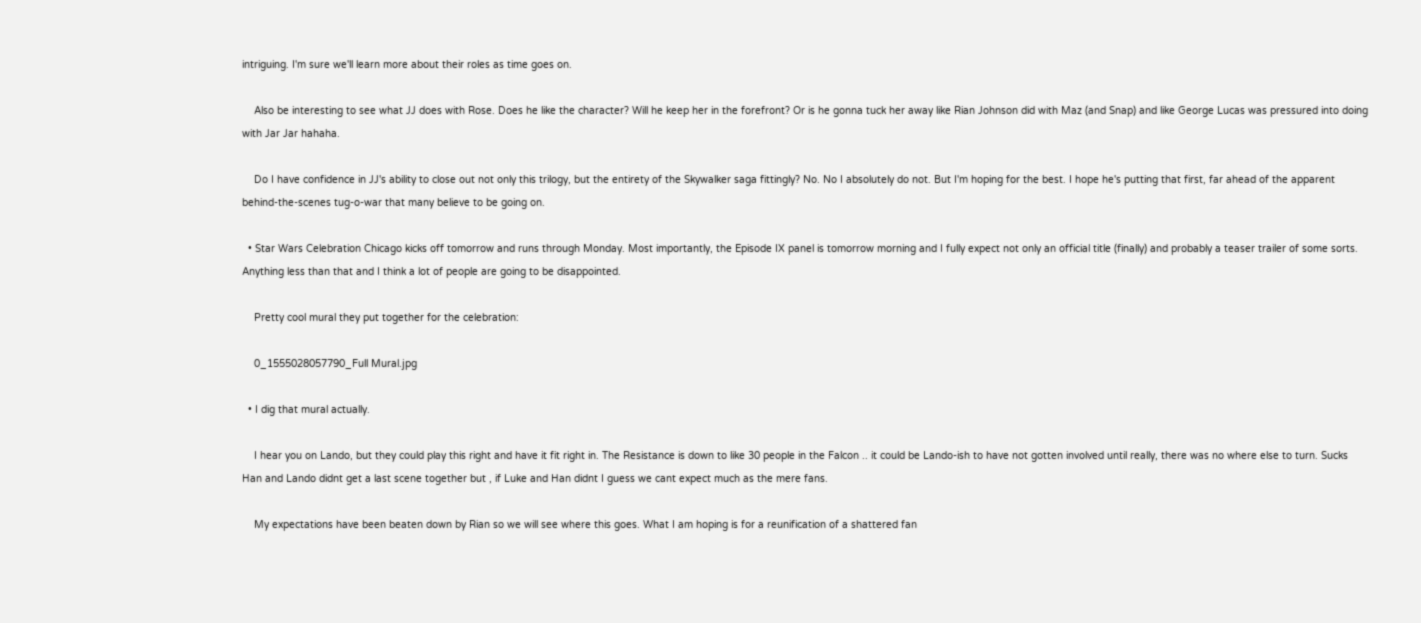intriguing. I'm sure we'll learn more about their roles as time goes on.

    Also be interesting to see what JJ does with Rose. Does he like the character? Will he keep her in the forefront? Or is he gonna tuck her away like Rian Johnson did with Maz (and Snap) and like George Lucas was pressured into doing with Jar Jar hahaha.

    Do I have confidence in JJ's ability to close out not only this trilogy, but the entirety of the Skywalker saga fittingly? No. No I absolutely do not. But I'm hoping for the best. I hope he's putting that first, far ahead of the apparent behind-the-scenes tug-o-war that many believe to be going on.

  • Star Wars Celebration Chicago kicks off tomorrow and runs through Monday. Most importantly, the Episode IX panel is tomorrow morning and I fully expect not only an official title (finally) and probably a teaser trailer of some sorts. Anything less than that and I think a lot of people are going to be disappointed.

    Pretty cool mural they put together for the celebration:

    0_1555028057790_Full Mural.jpg

  • I dig that mural actually.

    I hear you on Lando, but they could play this right and have it fit right in. The Resistance is down to like 30 people in the Falcon .. it could be Lando-ish to have not gotten involved until really, there was no where else to turn. Sucks Han and Lando didnt get a last scene together but , if Luke and Han didnt I guess we cant expect much as the mere fans.

    My expectations have been beaten down by Rian so we will see where this goes. What I am hoping is for a reunification of a shattered fan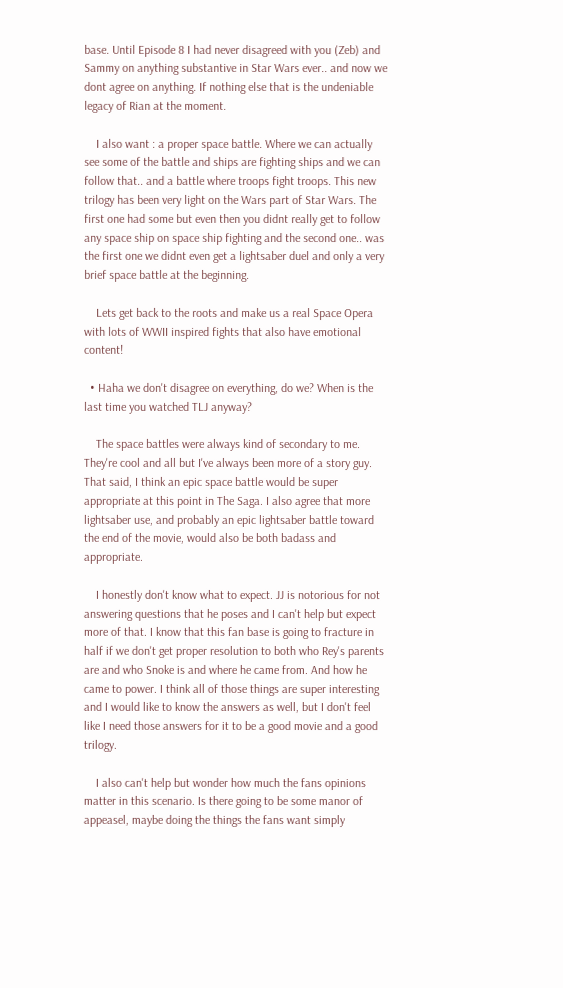base. Until Episode 8 I had never disagreed with you (Zeb) and Sammy on anything substantive in Star Wars ever.. and now we dont agree on anything. If nothing else that is the undeniable legacy of Rian at the moment.

    I also want : a proper space battle. Where we can actually see some of the battle and ships are fighting ships and we can follow that.. and a battle where troops fight troops. This new trilogy has been very light on the Wars part of Star Wars. The first one had some but even then you didnt really get to follow any space ship on space ship fighting and the second one.. was the first one we didnt even get a lightsaber duel and only a very brief space battle at the beginning.

    Lets get back to the roots and make us a real Space Opera with lots of WWII inspired fights that also have emotional content!

  • Haha we don't disagree on everything, do we? When is the last time you watched TLJ anyway?

    The space battles were always kind of secondary to me. They're cool and all but I've always been more of a story guy. That said, I think an epic space battle would be super appropriate at this point in The Saga. I also agree that more lightsaber use, and probably an epic lightsaber battle toward the end of the movie, would also be both badass and appropriate.

    I honestly don't know what to expect. JJ is notorious for not answering questions that he poses and I can't help but expect more of that. I know that this fan base is going to fracture in half if we don't get proper resolution to both who Rey's parents are and who Snoke is and where he came from. And how he came to power. I think all of those things are super interesting and I would like to know the answers as well, but I don't feel like I need those answers for it to be a good movie and a good trilogy.

    I also can't help but wonder how much the fans opinions matter in this scenario. Is there going to be some manor of appeasel, maybe doing the things the fans want simply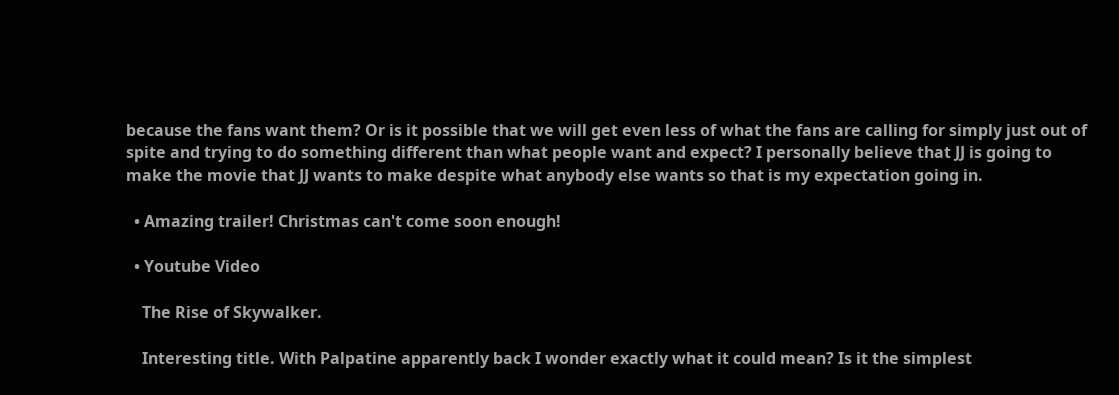because the fans want them? Or is it possible that we will get even less of what the fans are calling for simply just out of spite and trying to do something different than what people want and expect? I personally believe that JJ is going to make the movie that JJ wants to make despite what anybody else wants so that is my expectation going in.

  • Amazing trailer! Christmas can't come soon enough!

  • Youtube Video

    The Rise of Skywalker.

    Interesting title. With Palpatine apparently back I wonder exactly what it could mean? Is it the simplest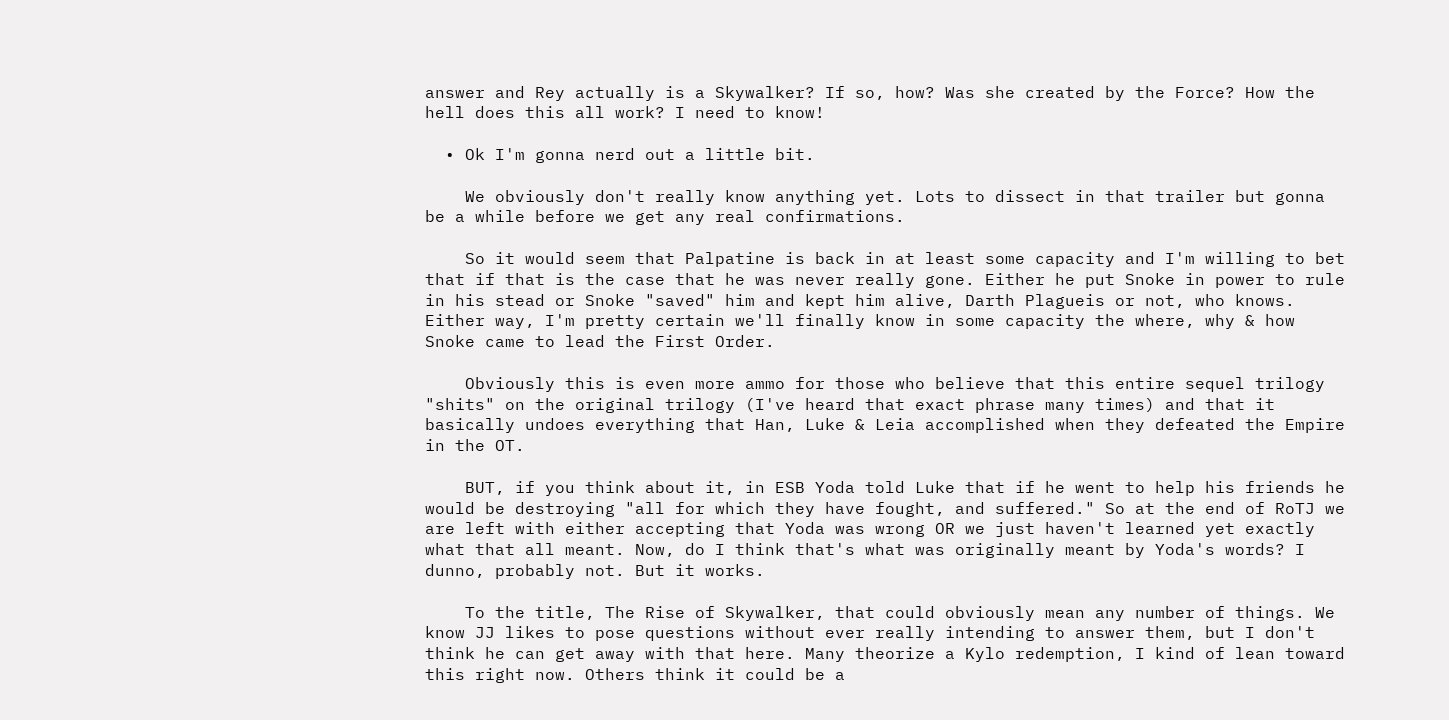answer and Rey actually is a Skywalker? If so, how? Was she created by the Force? How the hell does this all work? I need to know!

  • Ok I'm gonna nerd out a little bit.

    We obviously don't really know anything yet. Lots to dissect in that trailer but gonna be a while before we get any real confirmations.

    So it would seem that Palpatine is back in at least some capacity and I'm willing to bet that if that is the case that he was never really gone. Either he put Snoke in power to rule in his stead or Snoke "saved" him and kept him alive, Darth Plagueis or not, who knows. Either way, I'm pretty certain we'll finally know in some capacity the where, why & how Snoke came to lead the First Order.

    Obviously this is even more ammo for those who believe that this entire sequel trilogy "shits" on the original trilogy (I've heard that exact phrase many times) and that it basically undoes everything that Han, Luke & Leia accomplished when they defeated the Empire in the OT.

    BUT, if you think about it, in ESB Yoda told Luke that if he went to help his friends he would be destroying "all for which they have fought, and suffered." So at the end of RoTJ we are left with either accepting that Yoda was wrong OR we just haven't learned yet exactly what that all meant. Now, do I think that's what was originally meant by Yoda's words? I dunno, probably not. But it works.

    To the title, The Rise of Skywalker, that could obviously mean any number of things. We know JJ likes to pose questions without ever really intending to answer them, but I don't think he can get away with that here. Many theorize a Kylo redemption, I kind of lean toward this right now. Others think it could be a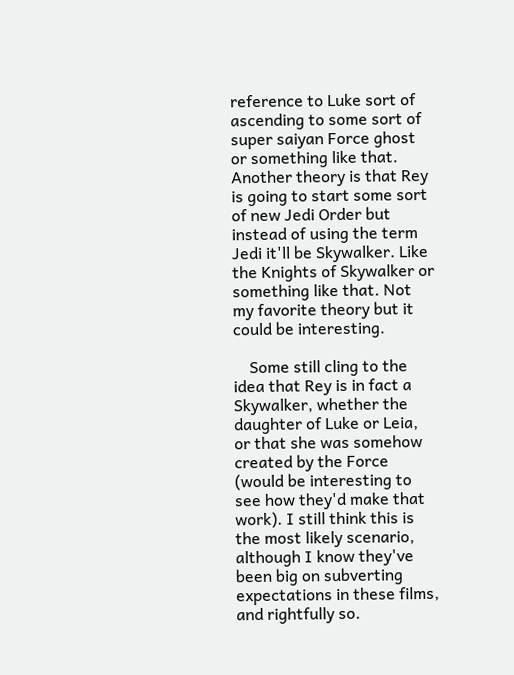reference to Luke sort of ascending to some sort of super saiyan Force ghost or something like that. Another theory is that Rey is going to start some sort of new Jedi Order but instead of using the term Jedi it'll be Skywalker. Like the Knights of Skywalker or something like that. Not my favorite theory but it could be interesting.

    Some still cling to the idea that Rey is in fact a Skywalker, whether the daughter of Luke or Leia, or that she was somehow created by the Force (would be interesting to see how they'd make that work). I still think this is the most likely scenario, although I know they've been big on subverting expectations in these films, and rightfully so.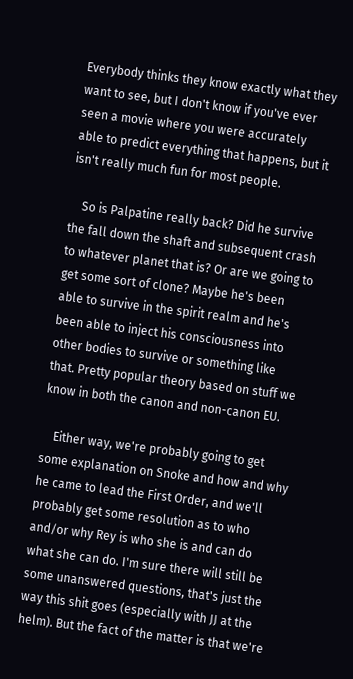Everybody thinks they know exactly what they want to see, but I don't know if you've ever seen a movie where you were accurately able to predict everything that happens, but it isn't really much fun for most people.

    So is Palpatine really back? Did he survive the fall down the shaft and subsequent crash to whatever planet that is? Or are we going to get some sort of clone? Maybe he's been able to survive in the spirit realm and he's been able to inject his consciousness into other bodies to survive or something like that. Pretty popular theory based on stuff we know in both the canon and non-canon EU.

    Either way, we're probably going to get some explanation on Snoke and how and why he came to lead the First Order, and we'll probably get some resolution as to who and/or why Rey is who she is and can do what she can do. I'm sure there will still be some unanswered questions, that's just the way this shit goes (especially with JJ at the helm). But the fact of the matter is that we're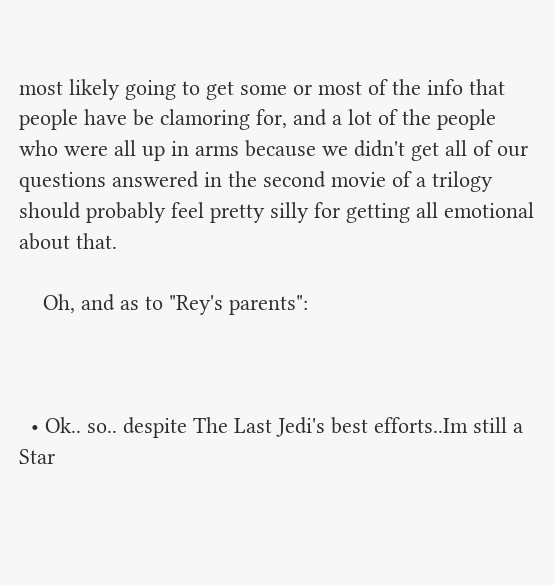most likely going to get some or most of the info that people have be clamoring for, and a lot of the people who were all up in arms because we didn't get all of our questions answered in the second movie of a trilogy should probably feel pretty silly for getting all emotional about that.

    Oh, and as to "Rey's parents":



  • Ok.. so.. despite The Last Jedi's best efforts..Im still a Star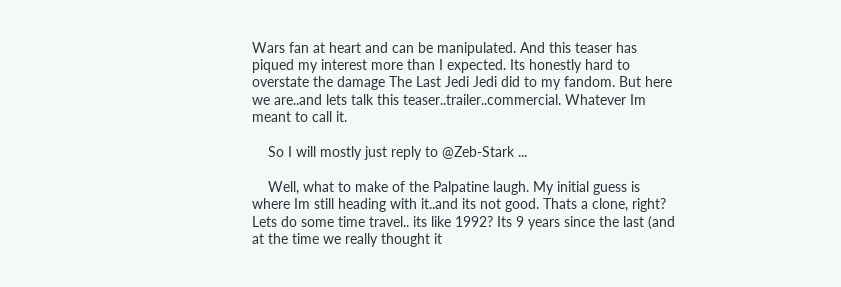Wars fan at heart and can be manipulated. And this teaser has piqued my interest more than I expected. Its honestly hard to overstate the damage The Last Jedi Jedi did to my fandom. But here we are..and lets talk this teaser..trailer..commercial. Whatever Im meant to call it.

    So I will mostly just reply to @Zeb-Stark ...

    Well, what to make of the Palpatine laugh. My initial guess is where Im still heading with it..and its not good. Thats a clone, right? Lets do some time travel.. its like 1992? Its 9 years since the last (and at the time we really thought it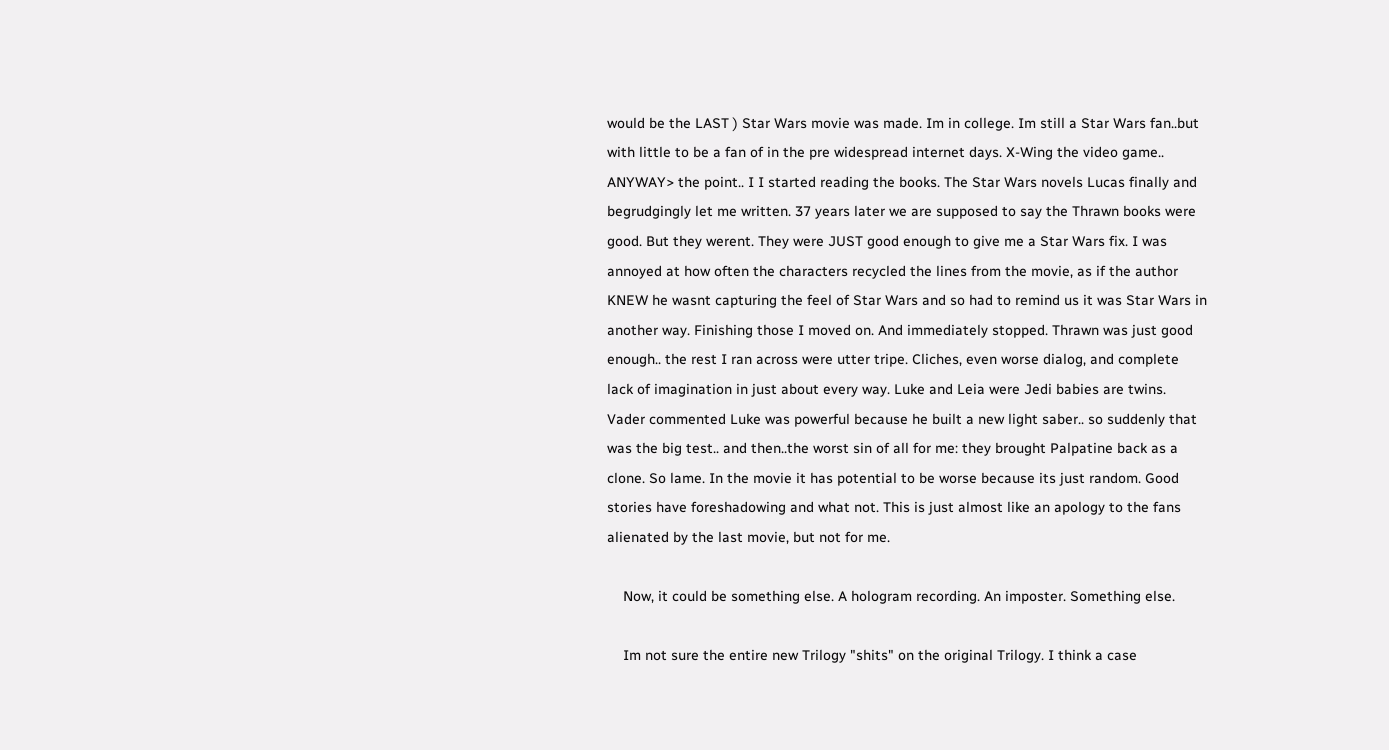would be the LAST ) Star Wars movie was made. Im in college. Im still a Star Wars fan..but with little to be a fan of in the pre widespread internet days. X-Wing the video game.. ANYWAY> the point.. I I started reading the books. The Star Wars novels Lucas finally and begrudgingly let me written. 37 years later we are supposed to say the Thrawn books were good. But they werent. They were JUST good enough to give me a Star Wars fix. I was annoyed at how often the characters recycled the lines from the movie, as if the author KNEW he wasnt capturing the feel of Star Wars and so had to remind us it was Star Wars in another way. Finishing those I moved on. And immediately stopped. Thrawn was just good enough.. the rest I ran across were utter tripe. Cliches, even worse dialog, and complete lack of imagination in just about every way. Luke and Leia were Jedi babies are twins. Vader commented Luke was powerful because he built a new light saber.. so suddenly that was the big test.. and then..the worst sin of all for me: they brought Palpatine back as a clone. So lame. In the movie it has potential to be worse because its just random. Good stories have foreshadowing and what not. This is just almost like an apology to the fans alienated by the last movie, but not for me.

    Now, it could be something else. A hologram recording. An imposter. Something else.

    Im not sure the entire new Trilogy "shits" on the original Trilogy. I think a case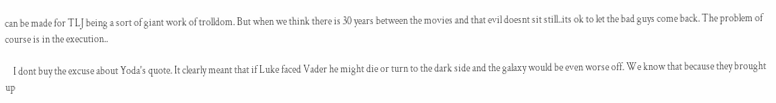can be made for TLJ being a sort of giant work of trolldom. But when we think there is 30 years between the movies and that evil doesnt sit still..its ok to let the bad guys come back. The problem of course is in the execution..

    I dont buy the excuse about Yoda's quote. It clearly meant that if Luke faced Vader he might die or turn to the dark side and the galaxy would be even worse off. We know that because they brought up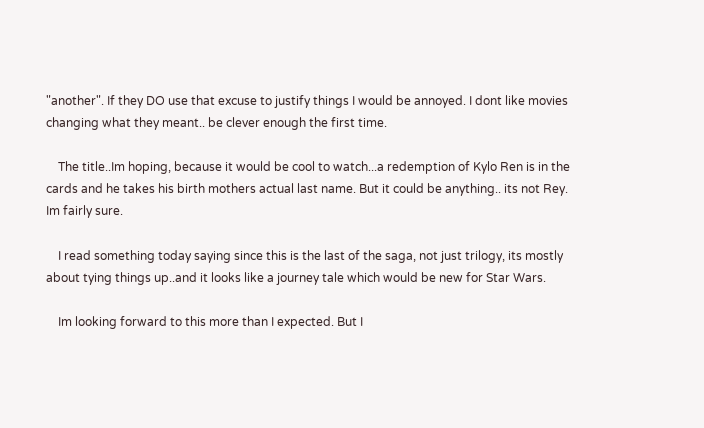"another". If they DO use that excuse to justify things I would be annoyed. I dont like movies changing what they meant.. be clever enough the first time.

    The title..Im hoping, because it would be cool to watch...a redemption of Kylo Ren is in the cards and he takes his birth mothers actual last name. But it could be anything.. its not Rey. Im fairly sure.

    I read something today saying since this is the last of the saga, not just trilogy, its mostly about tying things up..and it looks like a journey tale which would be new for Star Wars.

    Im looking forward to this more than I expected. But I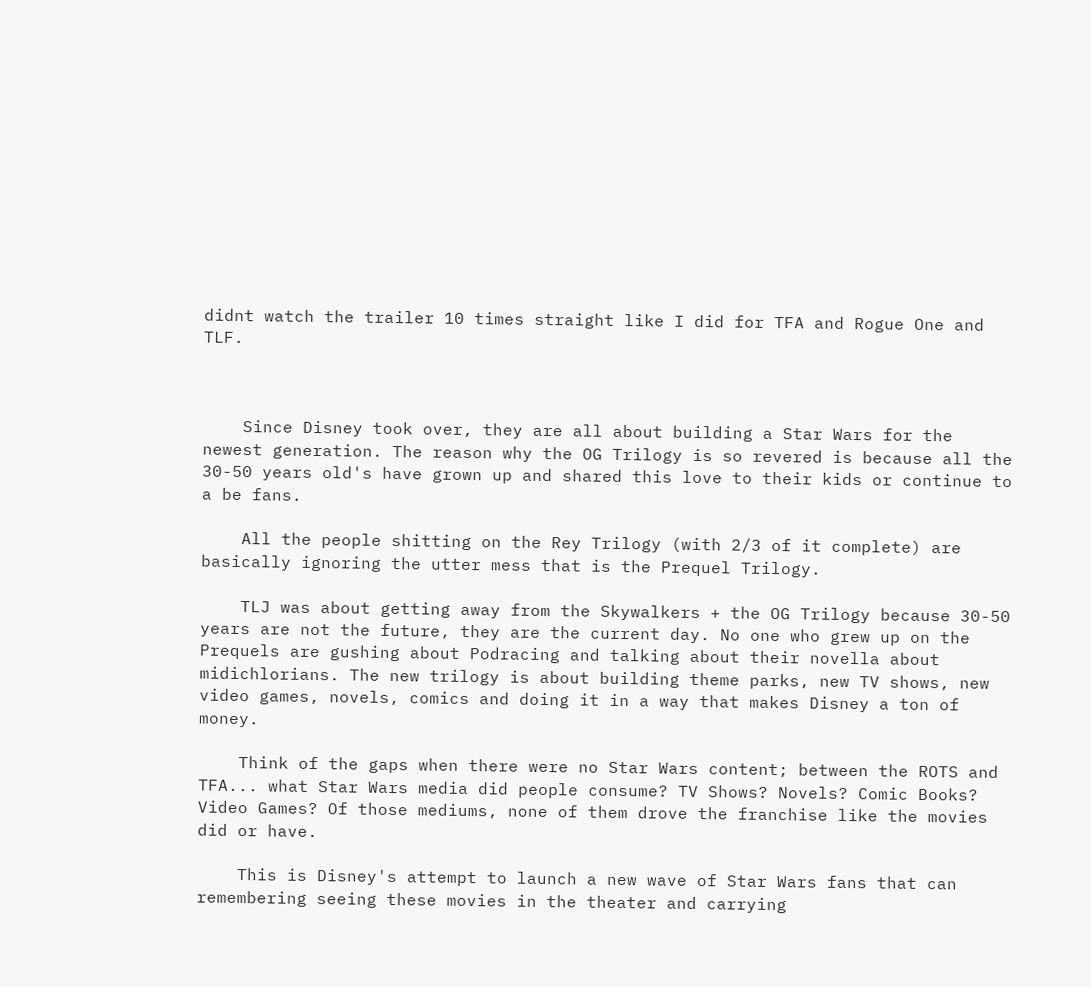didnt watch the trailer 10 times straight like I did for TFA and Rogue One and TLF.



    Since Disney took over, they are all about building a Star Wars for the newest generation. The reason why the OG Trilogy is so revered is because all the 30-50 years old's have grown up and shared this love to their kids or continue to a be fans.

    All the people shitting on the Rey Trilogy (with 2/3 of it complete) are basically ignoring the utter mess that is the Prequel Trilogy.

    TLJ was about getting away from the Skywalkers + the OG Trilogy because 30-50 years are not the future, they are the current day. No one who grew up on the Prequels are gushing about Podracing and talking about their novella about midichlorians. The new trilogy is about building theme parks, new TV shows, new video games, novels, comics and doing it in a way that makes Disney a ton of money.

    Think of the gaps when there were no Star Wars content; between the ROTS and TFA... what Star Wars media did people consume? TV Shows? Novels? Comic Books? Video Games? Of those mediums, none of them drove the franchise like the movies did or have.

    This is Disney's attempt to launch a new wave of Star Wars fans that can remembering seeing these movies in the theater and carrying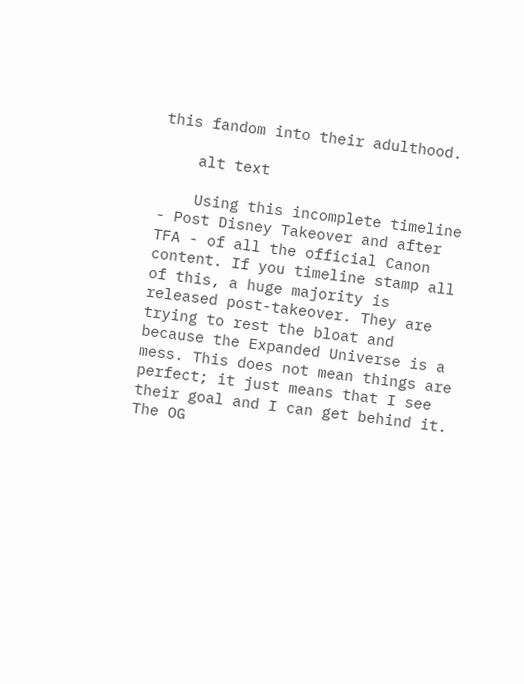this fandom into their adulthood.

    alt text

    Using this incomplete timeline - Post Disney Takeover and after TFA - of all the official Canon content. If you timeline stamp all of this, a huge majority is released post-takeover. They are trying to rest the bloat and because the Expanded Universe is a mess. This does not mean things are perfect; it just means that I see their goal and I can get behind it. The OG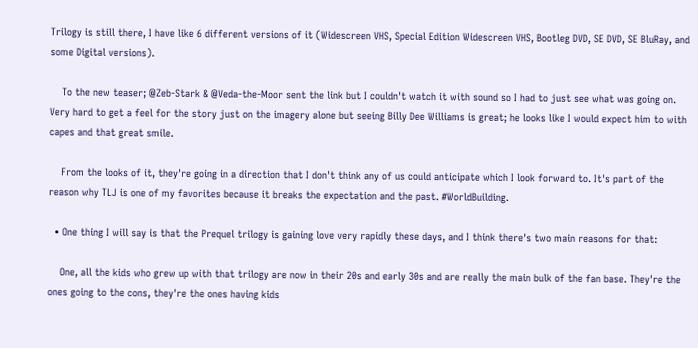Trilogy is still there, I have like 6 different versions of it (Widescreen VHS, Special Edition Widescreen VHS, Bootleg DVD, SE DVD, SE BluRay, and some Digital versions).

    To the new teaser; @Zeb-Stark & @Veda-the-Moor sent the link but I couldn't watch it with sound so I had to just see what was going on. Very hard to get a feel for the story just on the imagery alone but seeing Billy Dee Williams is great; he looks like I would expect him to with capes and that great smile.

    From the looks of it, they're going in a direction that I don't think any of us could anticipate which I look forward to. It's part of the reason why TLJ is one of my favorites because it breaks the expectation and the past. #WorldBuilding.

  • One thing I will say is that the Prequel trilogy is gaining love very rapidly these days, and I think there's two main reasons for that:

    One, all the kids who grew up with that trilogy are now in their 20s and early 30s and are really the main bulk of the fan base. They're the ones going to the cons, they're the ones having kids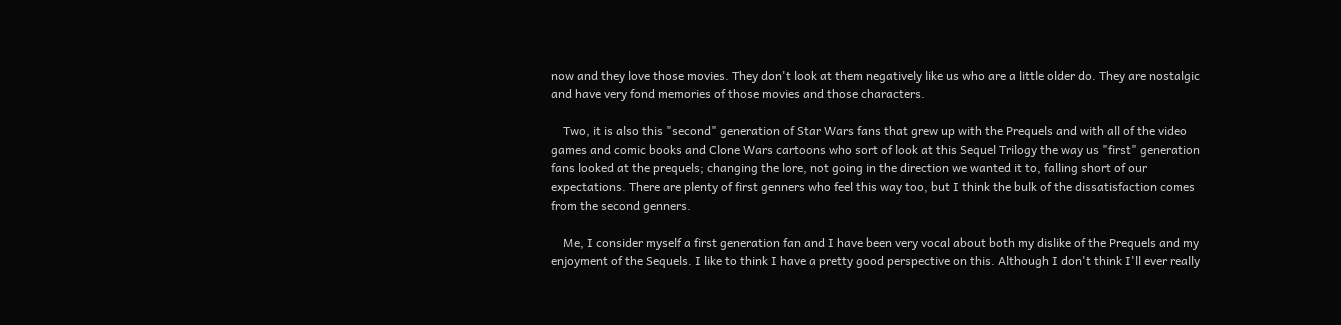now and they love those movies. They don't look at them negatively like us who are a little older do. They are nostalgic and have very fond memories of those movies and those characters.

    Two, it is also this "second" generation of Star Wars fans that grew up with the Prequels and with all of the video games and comic books and Clone Wars cartoons who sort of look at this Sequel Trilogy the way us "first" generation fans looked at the prequels; changing the lore, not going in the direction we wanted it to, falling short of our expectations. There are plenty of first genners who feel this way too, but I think the bulk of the dissatisfaction comes from the second genners.

    Me, I consider myself a first generation fan and I have been very vocal about both my dislike of the Prequels and my enjoyment of the Sequels. I like to think I have a pretty good perspective on this. Although I don't think I'll ever really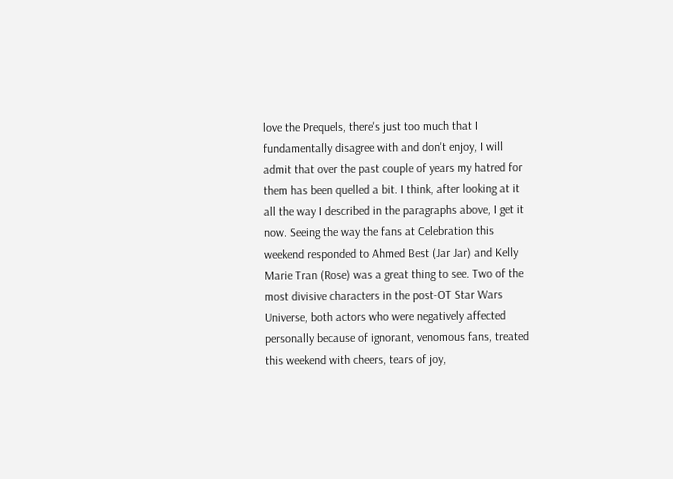love the Prequels, there's just too much that I fundamentally disagree with and don't enjoy, I will admit that over the past couple of years my hatred for them has been quelled a bit. I think, after looking at it all the way I described in the paragraphs above, I get it now. Seeing the way the fans at Celebration this weekend responded to Ahmed Best (Jar Jar) and Kelly Marie Tran (Rose) was a great thing to see. Two of the most divisive characters in the post-OT Star Wars Universe, both actors who were negatively affected personally because of ignorant, venomous fans, treated this weekend with cheers, tears of joy,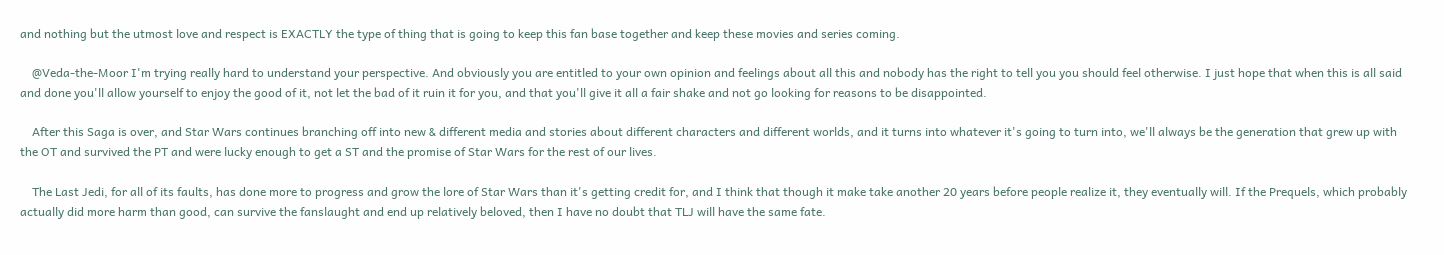and nothing but the utmost love and respect is EXACTLY the type of thing that is going to keep this fan base together and keep these movies and series coming.

    @Veda-the-Moor I'm trying really hard to understand your perspective. And obviously you are entitled to your own opinion and feelings about all this and nobody has the right to tell you you should feel otherwise. I just hope that when this is all said and done you'll allow yourself to enjoy the good of it, not let the bad of it ruin it for you, and that you'll give it all a fair shake and not go looking for reasons to be disappointed.

    After this Saga is over, and Star Wars continues branching off into new & different media and stories about different characters and different worlds, and it turns into whatever it's going to turn into, we'll always be the generation that grew up with the OT and survived the PT and were lucky enough to get a ST and the promise of Star Wars for the rest of our lives.

    The Last Jedi, for all of its faults, has done more to progress and grow the lore of Star Wars than it's getting credit for, and I think that though it make take another 20 years before people realize it, they eventually will. If the Prequels, which probably actually did more harm than good, can survive the fanslaught and end up relatively beloved, then I have no doubt that TLJ will have the same fate.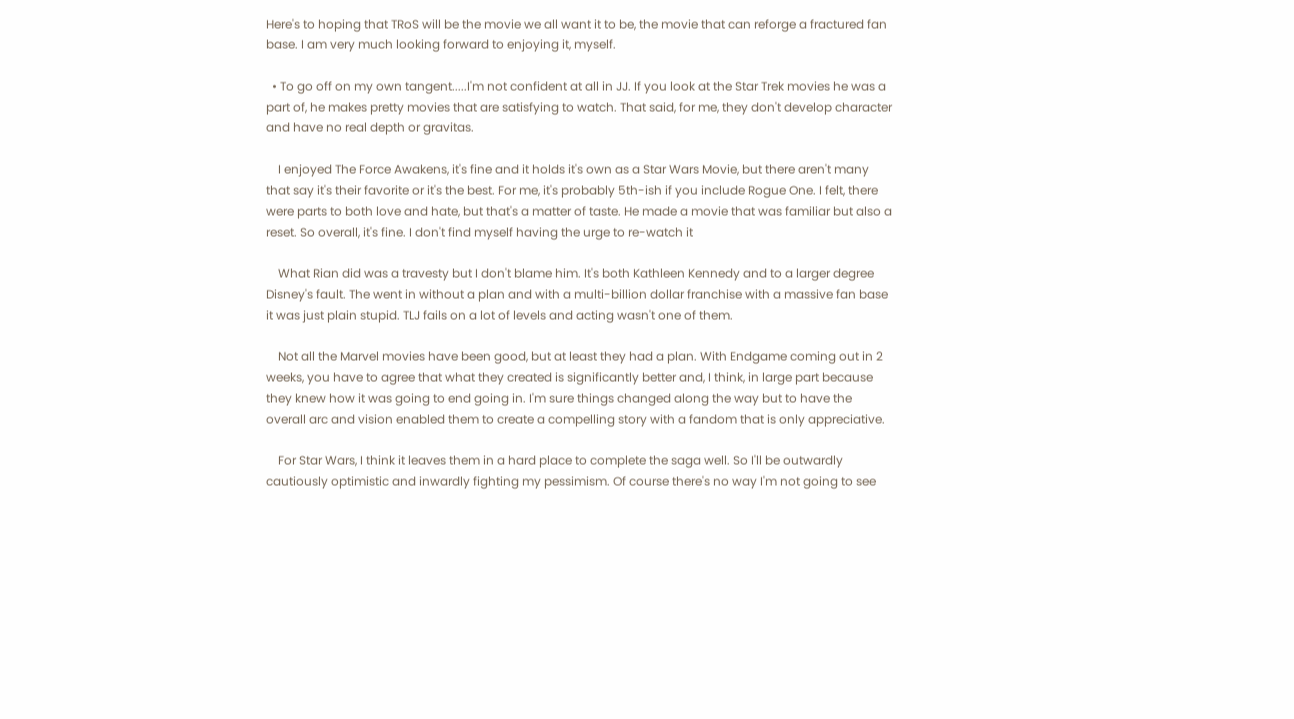Here's to hoping that TRoS will be the movie we all want it to be, the movie that can reforge a fractured fan base. I am very much looking forward to enjoying it, myself.

  • To go off on my own tangent.....I'm not confident at all in JJ. If you look at the Star Trek movies he was a part of, he makes pretty movies that are satisfying to watch. That said, for me, they don't develop character and have no real depth or gravitas.

    I enjoyed The Force Awakens, it's fine and it holds it's own as a Star Wars Movie, but there aren't many that say it's their favorite or it's the best. For me, it's probably 5th-ish if you include Rogue One. I felt, there were parts to both love and hate, but that's a matter of taste. He made a movie that was familiar but also a reset. So overall, it's fine. I don't find myself having the urge to re-watch it

    What Rian did was a travesty but I don't blame him. It's both Kathleen Kennedy and to a larger degree Disney's fault. The went in without a plan and with a multi-billion dollar franchise with a massive fan base it was just plain stupid. TLJ fails on a lot of levels and acting wasn't one of them.

    Not all the Marvel movies have been good, but at least they had a plan. With Endgame coming out in 2 weeks, you have to agree that what they created is significantly better and, I think, in large part because they knew how it was going to end going in. I'm sure things changed along the way but to have the overall arc and vision enabled them to create a compelling story with a fandom that is only appreciative.

    For Star Wars, I think it leaves them in a hard place to complete the saga well. So I'll be outwardly cautiously optimistic and inwardly fighting my pessimism. Of course there's no way I'm not going to see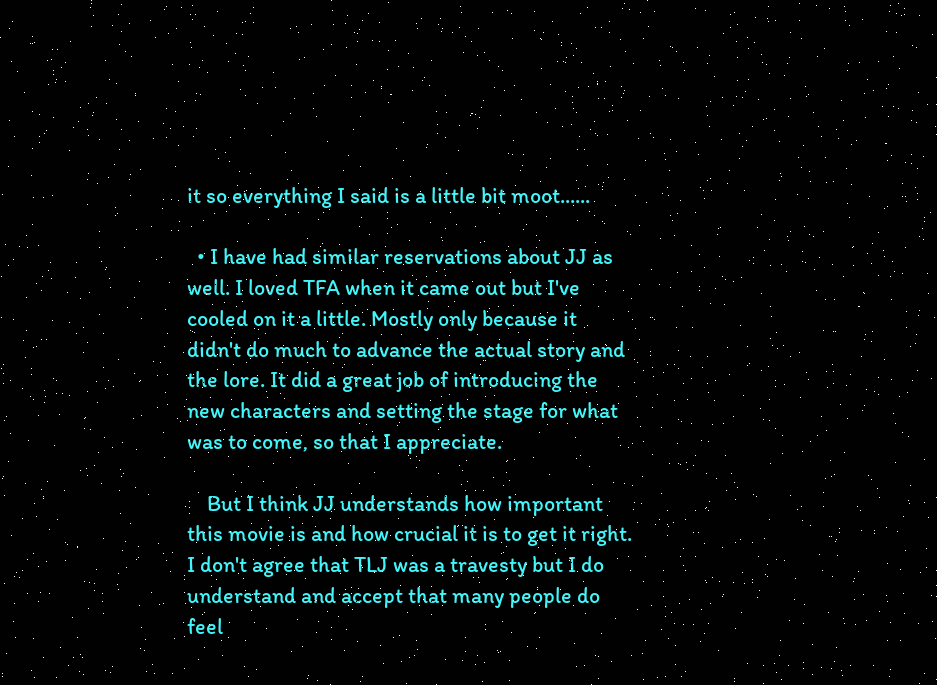it so everything I said is a little bit moot......

  • I have had similar reservations about JJ as well. I loved TFA when it came out but I've cooled on it a little. Mostly only because it didn't do much to advance the actual story and the lore. It did a great job of introducing the new characters and setting the stage for what was to come, so that I appreciate.

    But I think JJ understands how important this movie is and how crucial it is to get it right. I don't agree that TLJ was a travesty but I do understand and accept that many people do feel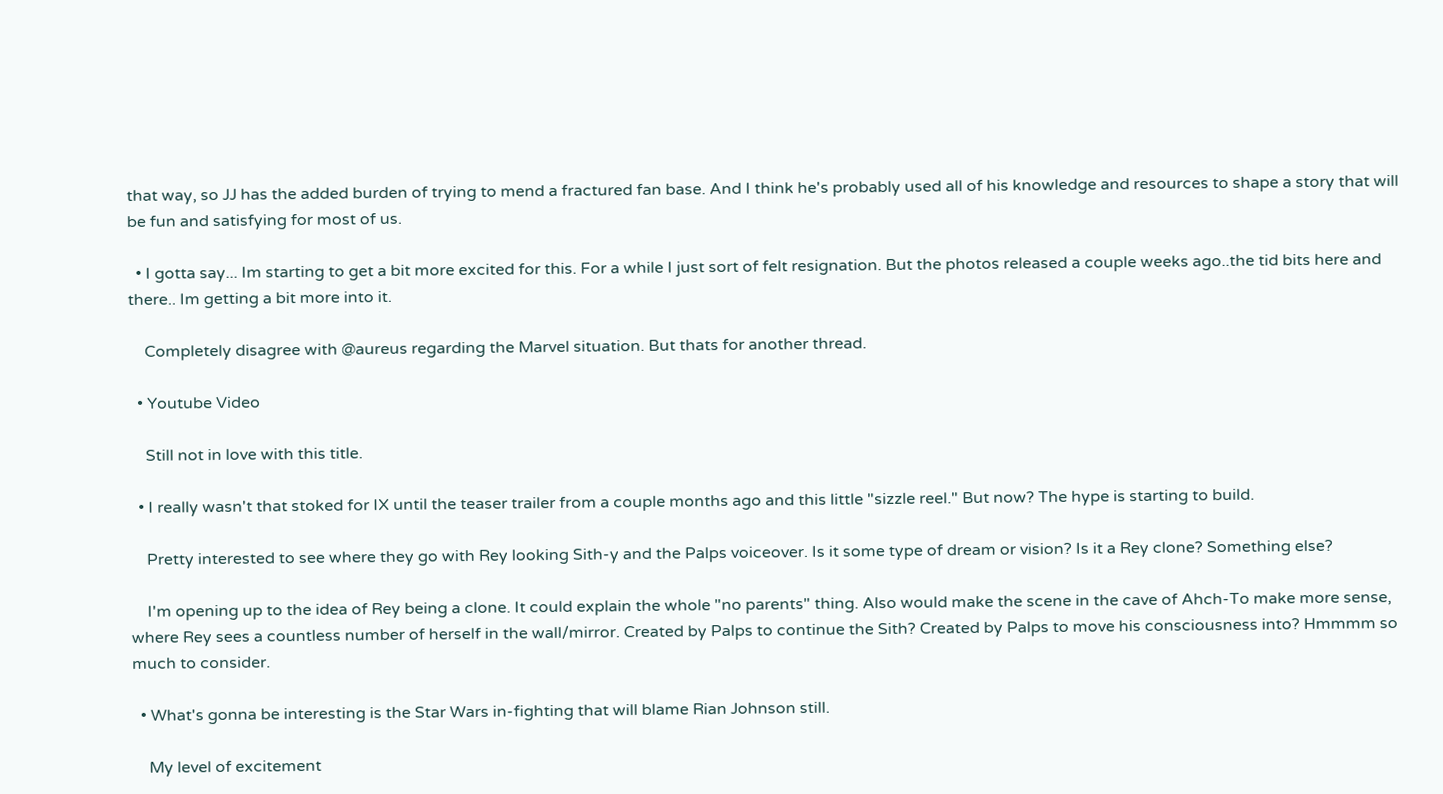that way, so JJ has the added burden of trying to mend a fractured fan base. And I think he's probably used all of his knowledge and resources to shape a story that will be fun and satisfying for most of us.

  • I gotta say... Im starting to get a bit more excited for this. For a while I just sort of felt resignation. But the photos released a couple weeks ago..the tid bits here and there.. Im getting a bit more into it.

    Completely disagree with @aureus regarding the Marvel situation. But thats for another thread.

  • Youtube Video

    Still not in love with this title.

  • I really wasn't that stoked for IX until the teaser trailer from a couple months ago and this little "sizzle reel." But now? The hype is starting to build.

    Pretty interested to see where they go with Rey looking Sith-y and the Palps voiceover. Is it some type of dream or vision? Is it a Rey clone? Something else?

    I'm opening up to the idea of Rey being a clone. It could explain the whole "no parents" thing. Also would make the scene in the cave of Ahch-To make more sense, where Rey sees a countless number of herself in the wall/mirror. Created by Palps to continue the Sith? Created by Palps to move his consciousness into? Hmmmm so much to consider.

  • What's gonna be interesting is the Star Wars in-fighting that will blame Rian Johnson still.

    My level of excitement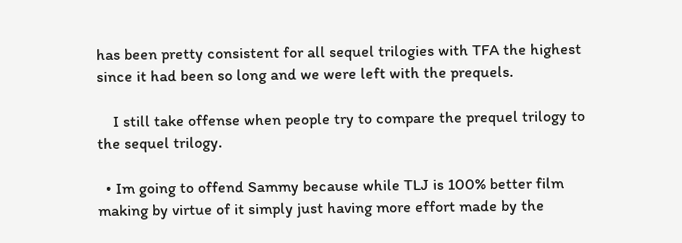has been pretty consistent for all sequel trilogies with TFA the highest since it had been so long and we were left with the prequels.

    I still take offense when people try to compare the prequel trilogy to the sequel trilogy.

  • Im going to offend Sammy because while TLJ is 100% better film making by virtue of it simply just having more effort made by the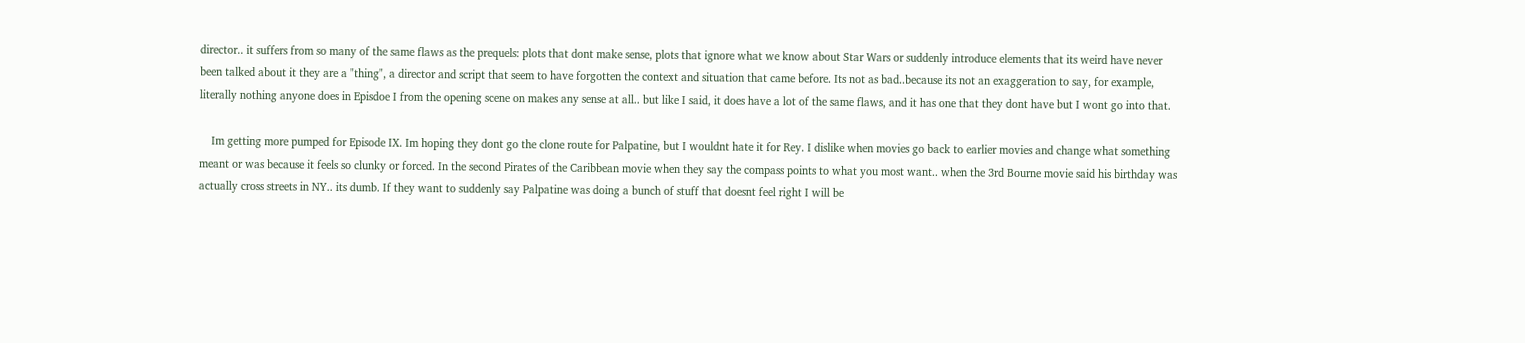director.. it suffers from so many of the same flaws as the prequels: plots that dont make sense, plots that ignore what we know about Star Wars or suddenly introduce elements that its weird have never been talked about it they are a "thing", a director and script that seem to have forgotten the context and situation that came before. Its not as bad..because its not an exaggeration to say, for example, literally nothing anyone does in Episdoe I from the opening scene on makes any sense at all.. but like I said, it does have a lot of the same flaws, and it has one that they dont have but I wont go into that.

    Im getting more pumped for Episode IX. Im hoping they dont go the clone route for Palpatine, but I wouldnt hate it for Rey. I dislike when movies go back to earlier movies and change what something meant or was because it feels so clunky or forced. In the second Pirates of the Caribbean movie when they say the compass points to what you most want.. when the 3rd Bourne movie said his birthday was actually cross streets in NY.. its dumb. If they want to suddenly say Palpatine was doing a bunch of stuff that doesnt feel right I will be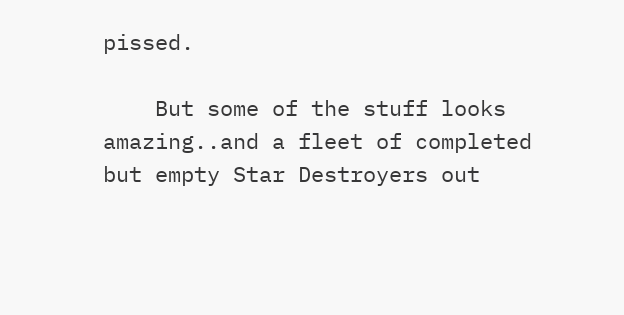pissed.

    But some of the stuff looks amazing..and a fleet of completed but empty Star Destroyers out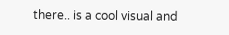there.. is a cool visual and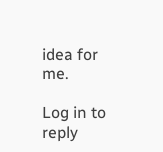idea for me.

Log in to reply